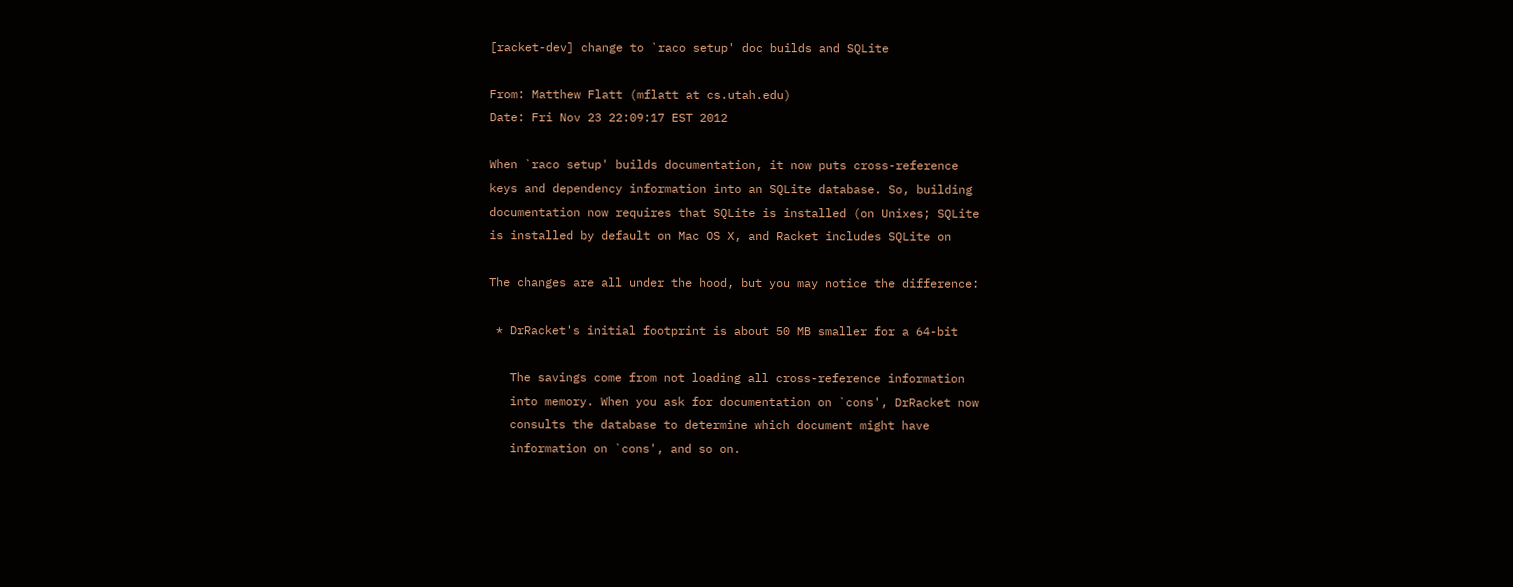[racket-dev] change to `raco setup' doc builds and SQLite

From: Matthew Flatt (mflatt at cs.utah.edu)
Date: Fri Nov 23 22:09:17 EST 2012

When `raco setup' builds documentation, it now puts cross-reference
keys and dependency information into an SQLite database. So, building
documentation now requires that SQLite is installed (on Unixes; SQLite
is installed by default on Mac OS X, and Racket includes SQLite on

The changes are all under the hood, but you may notice the difference:

 * DrRacket's initial footprint is about 50 MB smaller for a 64-bit

   The savings come from not loading all cross-reference information
   into memory. When you ask for documentation on `cons', DrRacket now
   consults the database to determine which document might have
   information on `cons', and so on.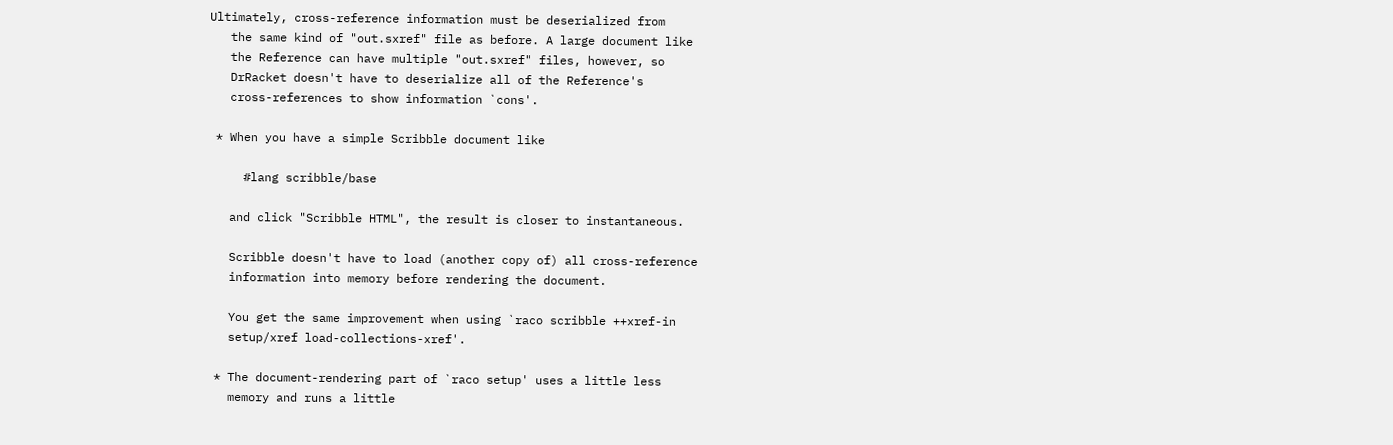Ultimately, cross-reference information must be deserialized from
   the same kind of "out.sxref" file as before. A large document like
   the Reference can have multiple "out.sxref" files, however, so
   DrRacket doesn't have to deserialize all of the Reference's
   cross-references to show information `cons'.

 * When you have a simple Scribble document like

     #lang scribble/base

   and click "Scribble HTML", the result is closer to instantaneous.

   Scribble doesn't have to load (another copy of) all cross-reference
   information into memory before rendering the document.

   You get the same improvement when using `raco scribble ++xref-in
   setup/xref load-collections-xref'.

 * The document-rendering part of `raco setup' uses a little less
   memory and runs a little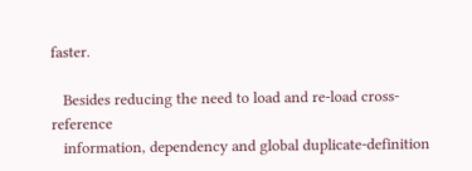faster.

   Besides reducing the need to load and re-load cross-reference
   information, dependency and global duplicate-definition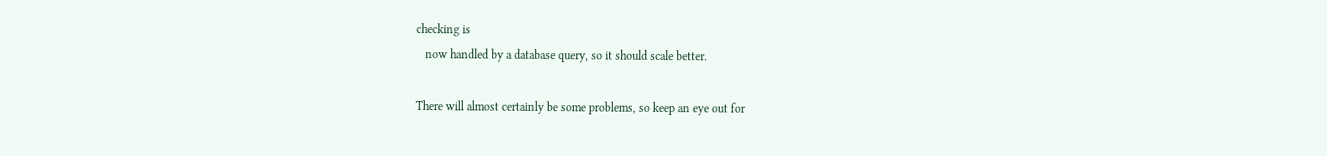checking is
   now handled by a database query, so it should scale better.

There will almost certainly be some problems, so keep an eye out for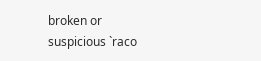broken or suspicious `raco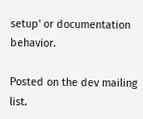setup' or documentation behavior.

Posted on the dev mailing list.